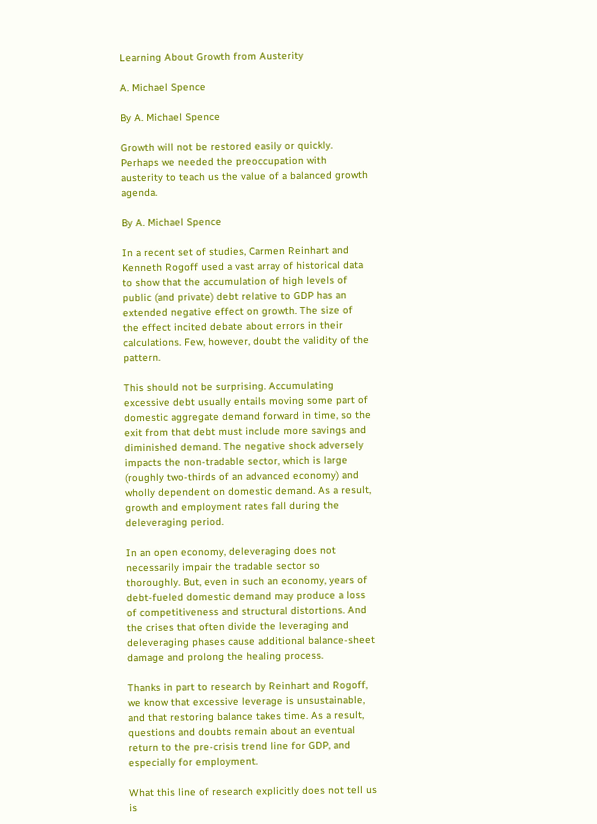Learning About Growth from Austerity

A. Michael Spence

By A. Michael Spence

Growth will not be restored easily or quickly. Perhaps we needed the preoccupation with austerity to teach us the value of a balanced growth agenda.

By A. Michael Spence

In a recent set of studies, Carmen Reinhart and Kenneth Rogoff used a vast array of historical data to show that the accumulation of high levels of public (and private) debt relative to GDP has an extended negative effect on growth. The size of the effect incited debate about errors in their calculations. Few, however, doubt the validity of the pattern.

This should not be surprising. Accumulating excessive debt usually entails moving some part of domestic aggregate demand forward in time, so the exit from that debt must include more savings and diminished demand. The negative shock adversely impacts the non-tradable sector, which is large (roughly two-thirds of an advanced economy) and wholly dependent on domestic demand. As a result, growth and employment rates fall during the deleveraging period.

In an open economy, deleveraging does not necessarily impair the tradable sector so thoroughly. But, even in such an economy, years of debt-fueled domestic demand may produce a loss of competitiveness and structural distortions. And the crises that often divide the leveraging and deleveraging phases cause additional balance-sheet damage and prolong the healing process.

Thanks in part to research by Reinhart and Rogoff, we know that excessive leverage is unsustainable, and that restoring balance takes time. As a result, questions and doubts remain about an eventual return to the pre-crisis trend line for GDP, and especially for employment.

What this line of research explicitly does not tell us is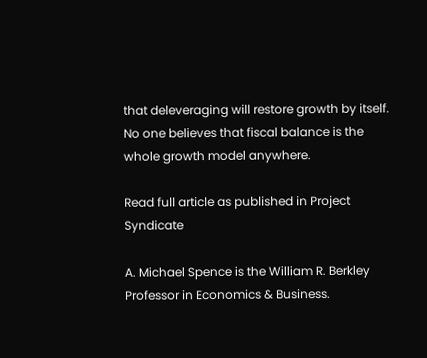that deleveraging will restore growth by itself. No one believes that fiscal balance is the whole growth model anywhere.

Read full article as published in Project Syndicate

A. Michael Spence is the William R. Berkley Professor in Economics & Business.